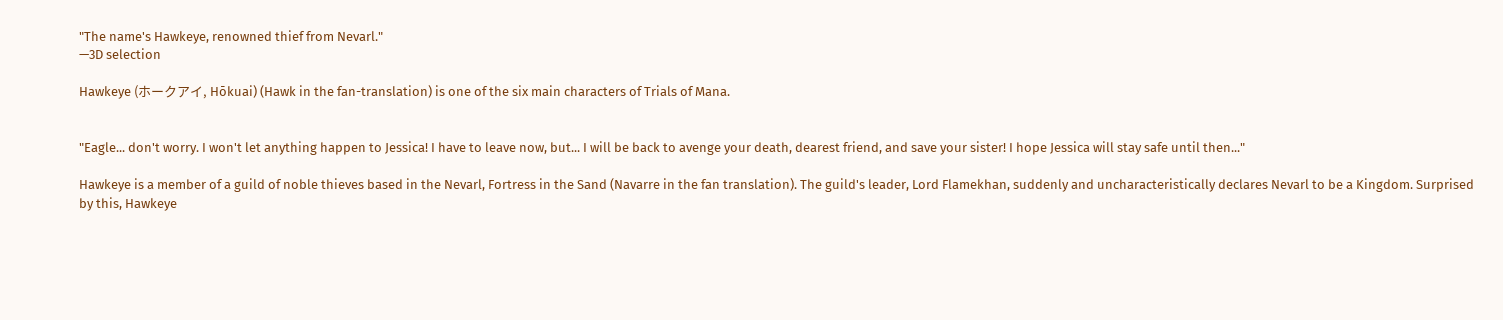"The name's Hawkeye, renowned thief from Nevarl."
—3D selection

Hawkeye (ホークアイ, Hōkuai) (Hawk in the fan-translation) is one of the six main characters of Trials of Mana.


"Eagle... don't worry. I won't let anything happen to Jessica! I have to leave now, but... I will be back to avenge your death, dearest friend, and save your sister! I hope Jessica will stay safe until then..."

Hawkeye is a member of a guild of noble thieves based in the Nevarl, Fortress in the Sand (Navarre in the fan translation). The guild's leader, Lord Flamekhan, suddenly and uncharacteristically declares Nevarl to be a Kingdom. Surprised by this, Hawkeye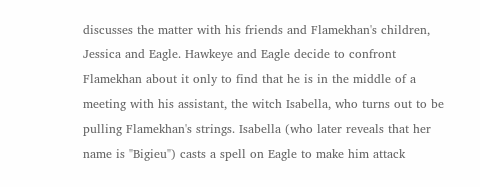discusses the matter with his friends and Flamekhan's children, Jessica and Eagle. Hawkeye and Eagle decide to confront Flamekhan about it only to find that he is in the middle of a meeting with his assistant, the witch Isabella, who turns out to be pulling Flamekhan's strings. Isabella (who later reveals that her name is "Bigieu") casts a spell on Eagle to make him attack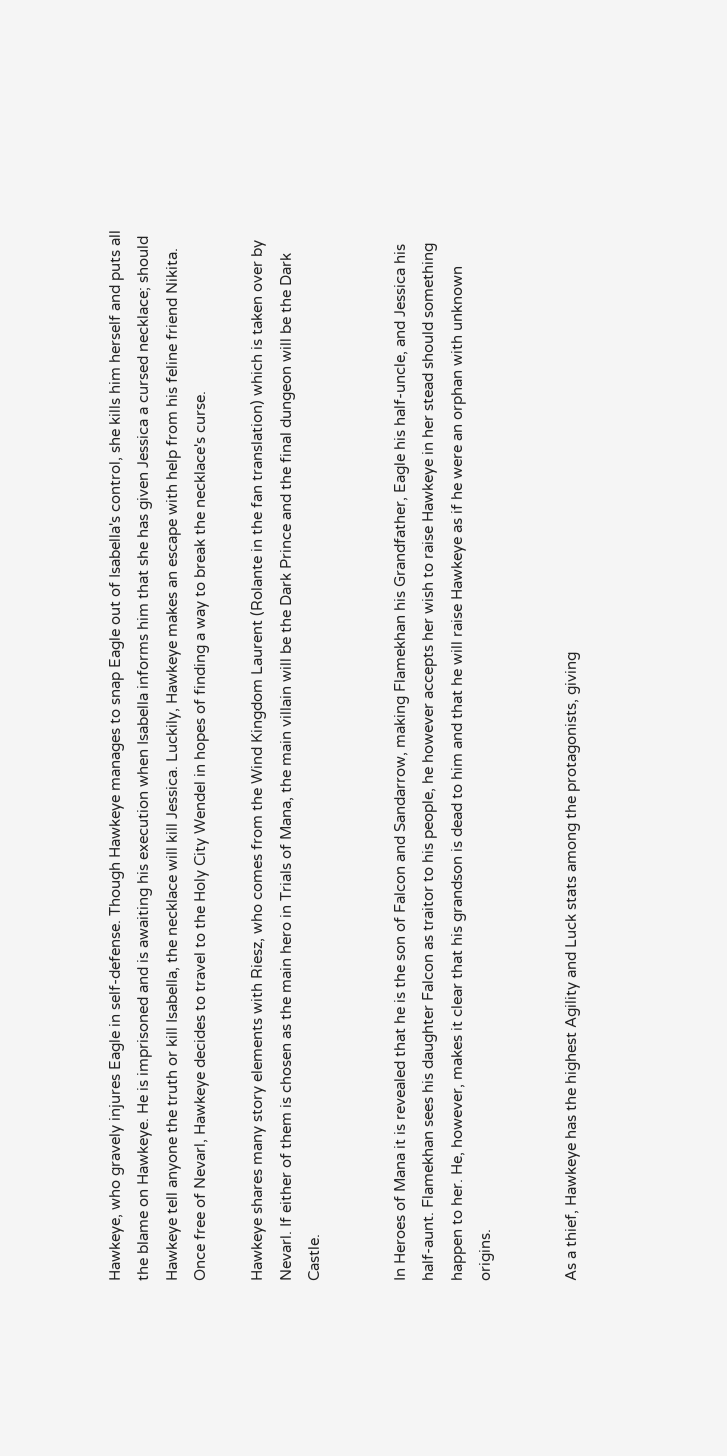Hawkeye, who gravely injures Eagle in self-defense. Though Hawkeye manages to snap Eagle out of Isabella's control, she kills him herself and puts all the blame on Hawkeye. He is imprisoned and is awaiting his execution when Isabella informs him that she has given Jessica a cursed necklace; should Hawkeye tell anyone the truth or kill Isabella, the necklace will kill Jessica. Luckily, Hawkeye makes an escape with help from his feline friend Nikita. Once free of Nevarl, Hawkeye decides to travel to the Holy City Wendel in hopes of finding a way to break the necklace's curse.

Hawkeye shares many story elements with Riesz, who comes from the Wind Kingdom Laurent (Rolante in the fan translation) which is taken over by Nevarl. If either of them is chosen as the main hero in Trials of Mana, the main villain will be the Dark Prince and the final dungeon will be the Dark Castle.


In Heroes of Mana it is revealed that he is the son of Falcon and Sandarrow, making Flamekhan his Grandfather, Eagle his half-uncle, and Jessica his half-aunt. Flamekhan sees his daughter Falcon as traitor to his people, he however accepts her wish to raise Hawkeye in her stead should something happen to her. He, however, makes it clear that his grandson is dead to him and that he will raise Hawkeye as if he were an orphan with unknown origins.


As a thief, Hawkeye has the highest Agility and Luck stats among the protagonists, giving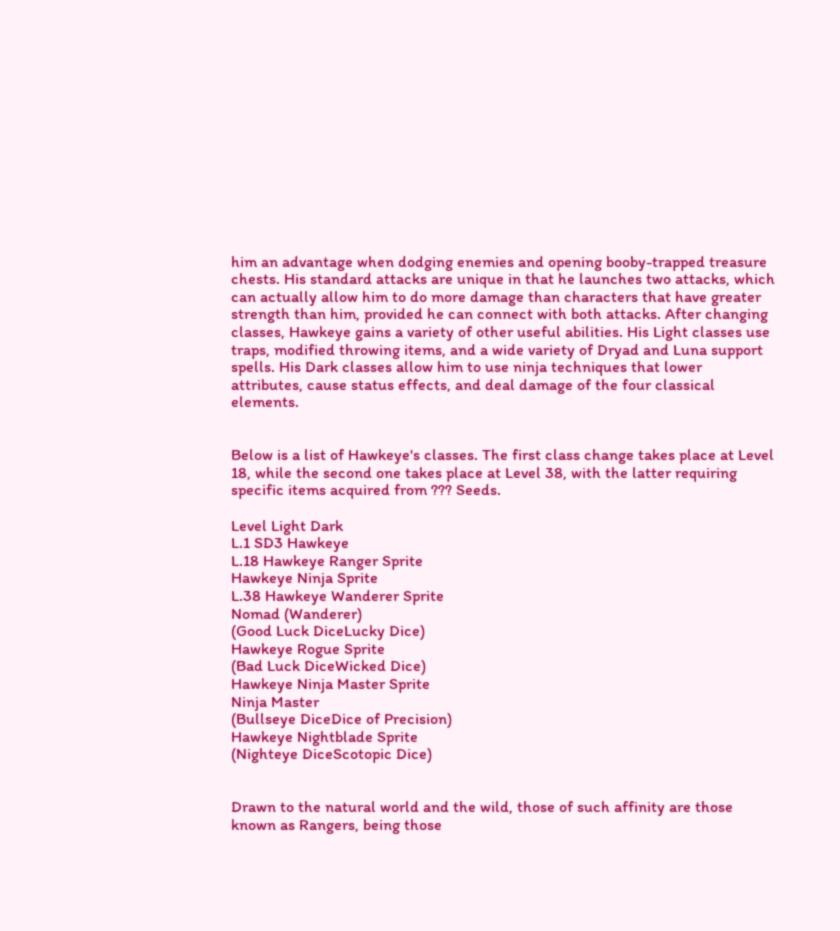him an advantage when dodging enemies and opening booby-trapped treasure chests. His standard attacks are unique in that he launches two attacks, which can actually allow him to do more damage than characters that have greater strength than him, provided he can connect with both attacks. After changing classes, Hawkeye gains a variety of other useful abilities. His Light classes use traps, modified throwing items, and a wide variety of Dryad and Luna support spells. His Dark classes allow him to use ninja techniques that lower attributes, cause status effects, and deal damage of the four classical elements.


Below is a list of Hawkeye's classes. The first class change takes place at Level 18, while the second one takes place at Level 38, with the latter requiring specific items acquired from ??? Seeds.

Level Light Dark
L.1 SD3 Hawkeye
L.18 Hawkeye Ranger Sprite
Hawkeye Ninja Sprite
L.38 Hawkeye Wanderer Sprite
Nomad (Wanderer)
(Good Luck DiceLucky Dice)
Hawkeye Rogue Sprite
(Bad Luck DiceWicked Dice)
Hawkeye Ninja Master Sprite
Ninja Master
(Bullseye DiceDice of Precision)
Hawkeye Nightblade Sprite
(Nighteye DiceScotopic Dice)


Drawn to the natural world and the wild, those of such affinity are those known as Rangers, being those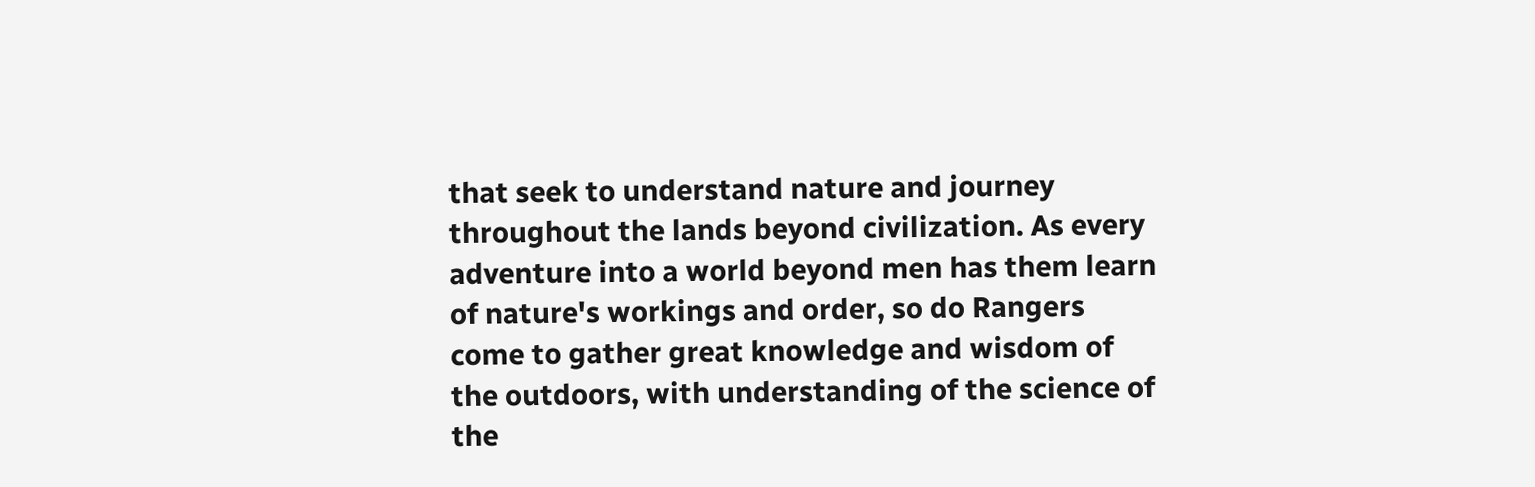that seek to understand nature and journey throughout the lands beyond civilization. As every adventure into a world beyond men has them learn of nature's workings and order, so do Rangers come to gather great knowledge and wisdom of the outdoors, with understanding of the science of the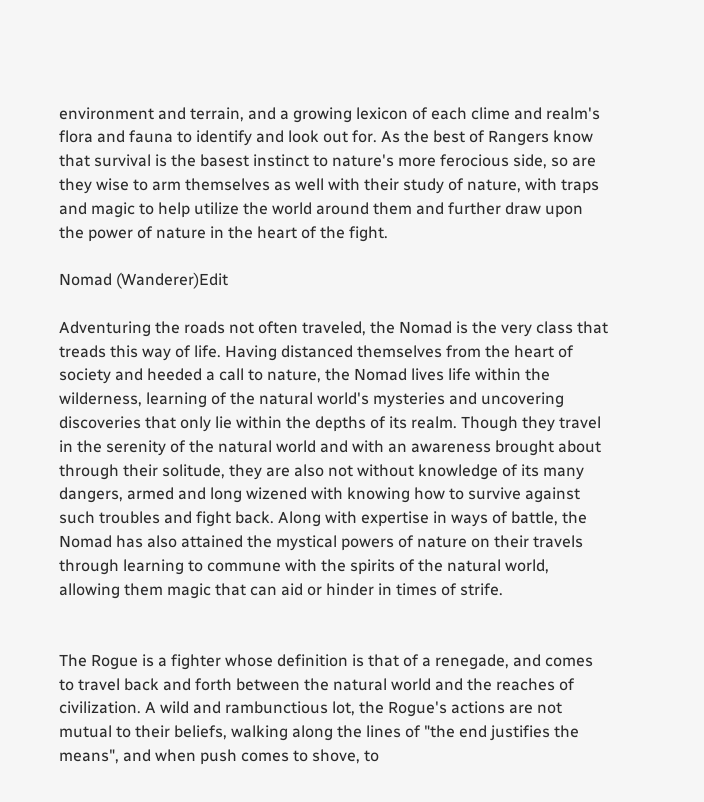environment and terrain, and a growing lexicon of each clime and realm's flora and fauna to identify and look out for. As the best of Rangers know that survival is the basest instinct to nature's more ferocious side, so are they wise to arm themselves as well with their study of nature, with traps and magic to help utilize the world around them and further draw upon the power of nature in the heart of the fight.

Nomad (Wanderer)Edit

Adventuring the roads not often traveled, the Nomad is the very class that treads this way of life. Having distanced themselves from the heart of society and heeded a call to nature, the Nomad lives life within the wilderness, learning of the natural world's mysteries and uncovering discoveries that only lie within the depths of its realm. Though they travel in the serenity of the natural world and with an awareness brought about through their solitude, they are also not without knowledge of its many dangers, armed and long wizened with knowing how to survive against such troubles and fight back. Along with expertise in ways of battle, the Nomad has also attained the mystical powers of nature on their travels through learning to commune with the spirits of the natural world, allowing them magic that can aid or hinder in times of strife.


The Rogue is a fighter whose definition is that of a renegade, and comes to travel back and forth between the natural world and the reaches of civilization. A wild and rambunctious lot, the Rogue's actions are not mutual to their beliefs, walking along the lines of "the end justifies the means", and when push comes to shove, to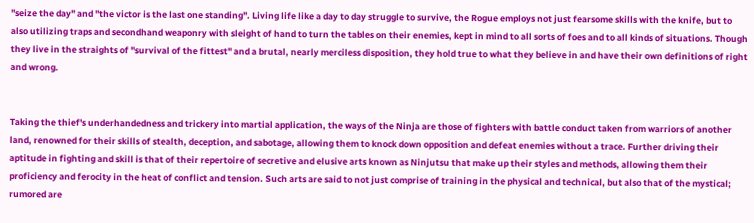"seize the day" and "the victor is the last one standing". Living life like a day to day struggle to survive, the Rogue employs not just fearsome skills with the knife, but to also utilizing traps and secondhand weaponry with sleight of hand to turn the tables on their enemies, kept in mind to all sorts of foes and to all kinds of situations. Though they live in the straights of "survival of the fittest" and a brutal, nearly merciless disposition, they hold true to what they believe in and have their own definitions of right and wrong.


Taking the thief's underhandedness and trickery into martial application, the ways of the Ninja are those of fighters with battle conduct taken from warriors of another land, renowned for their skills of stealth, deception, and sabotage, allowing them to knock down opposition and defeat enemies without a trace. Further driving their aptitude in fighting and skill is that of their repertoire of secretive and elusive arts known as Ninjutsu that make up their styles and methods, allowing them their proficiency and ferocity in the heat of conflict and tension. Such arts are said to not just comprise of training in the physical and technical, but also that of the mystical; rumored are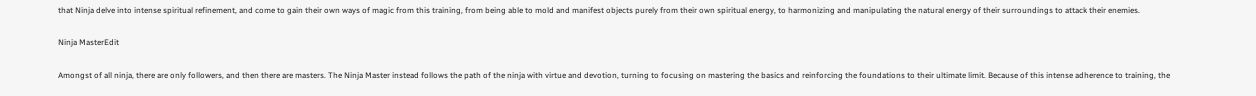that Ninja delve into intense spiritual refinement, and come to gain their own ways of magic from this training, from being able to mold and manifest objects purely from their own spiritual energy, to harmonizing and manipulating the natural energy of their surroundings to attack their enemies.

Ninja MasterEdit

Amongst of all ninja, there are only followers, and then there are masters. The Ninja Master instead follows the path of the ninja with virtue and devotion, turning to focusing on mastering the basics and reinforcing the foundations to their ultimate limit. Because of this intense adherence to training, the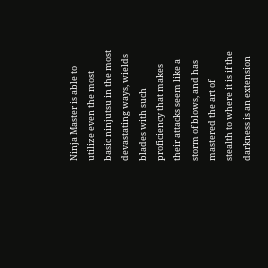Ninja Master is able to utilize even the most basic ninjutsu in the most devastating ways, wields blades with such proficiency that makes their attacks seem like a storm of blows, and has mastered the art of stealth to where it is if the darkness is an extension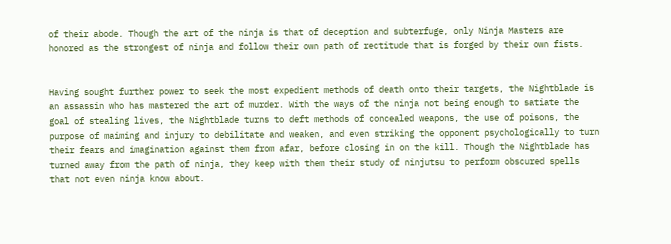of their abode. Though the art of the ninja is that of deception and subterfuge, only Ninja Masters are honored as the strongest of ninja and follow their own path of rectitude that is forged by their own fists.


Having sought further power to seek the most expedient methods of death onto their targets, the Nightblade is an assassin who has mastered the art of murder. With the ways of the ninja not being enough to satiate the goal of stealing lives, the Nightblade turns to deft methods of concealed weapons, the use of poisons, the purpose of maiming and injury to debilitate and weaken, and even striking the opponent psychologically to turn their fears and imagination against them from afar, before closing in on the kill. Though the Nightblade has turned away from the path of ninja, they keep with them their study of ninjutsu to perform obscured spells that not even ninja know about.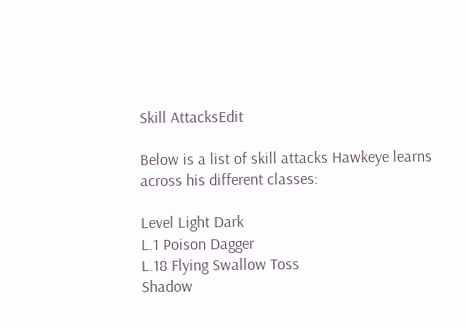Skill AttacksEdit

Below is a list of skill attacks Hawkeye learns across his different classes:

Level Light Dark
L.1 Poison Dagger
L.18 Flying Swallow Toss
Shadow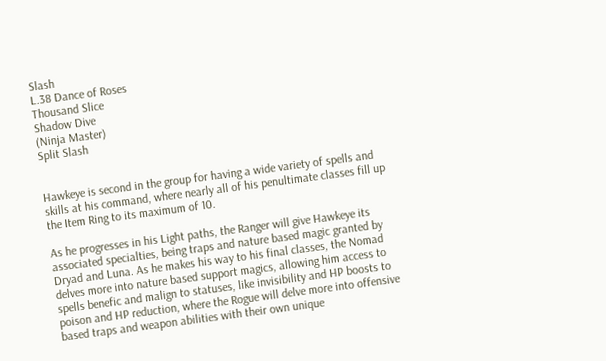Slash
L.38 Dance of Roses
Thousand Slice
Shadow Dive
(Ninja Master)
Split Slash


Hawkeye is second in the group for having a wide variety of spells and skills at his command, where nearly all of his penultimate classes fill up the Item Ring to its maximum of 10.

As he progresses in his Light paths, the Ranger will give Hawkeye its associated specialties, being traps and nature based magic granted by Dryad and Luna. As he makes his way to his final classes, the Nomad delves more into nature based support magics, allowing him access to spells benefic and malign to statuses, like invisibility and HP boosts to poison and HP reduction, where the Rogue will delve more into offensive based traps and weapon abilities with their own unique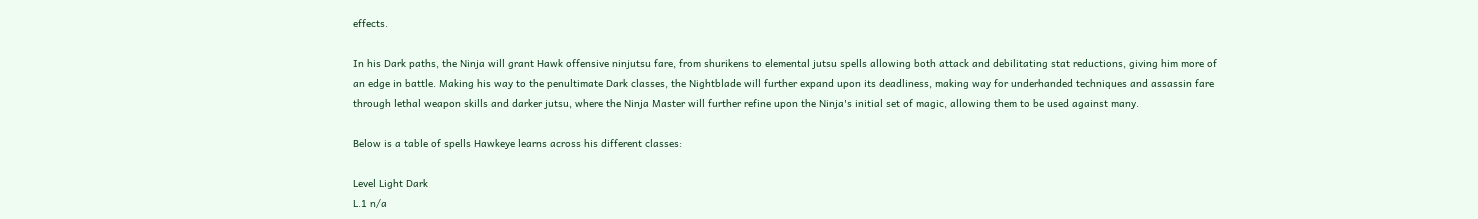effects.

In his Dark paths, the Ninja will grant Hawk offensive ninjutsu fare, from shurikens to elemental jutsu spells allowing both attack and debilitating stat reductions, giving him more of an edge in battle. Making his way to the penultimate Dark classes, the Nightblade will further expand upon its deadliness, making way for underhanded techniques and assassin fare through lethal weapon skills and darker jutsu, where the Ninja Master will further refine upon the Ninja's initial set of magic, allowing them to be used against many.

Below is a table of spells Hawkeye learns across his different classes:

Level Light Dark
L.1 n/a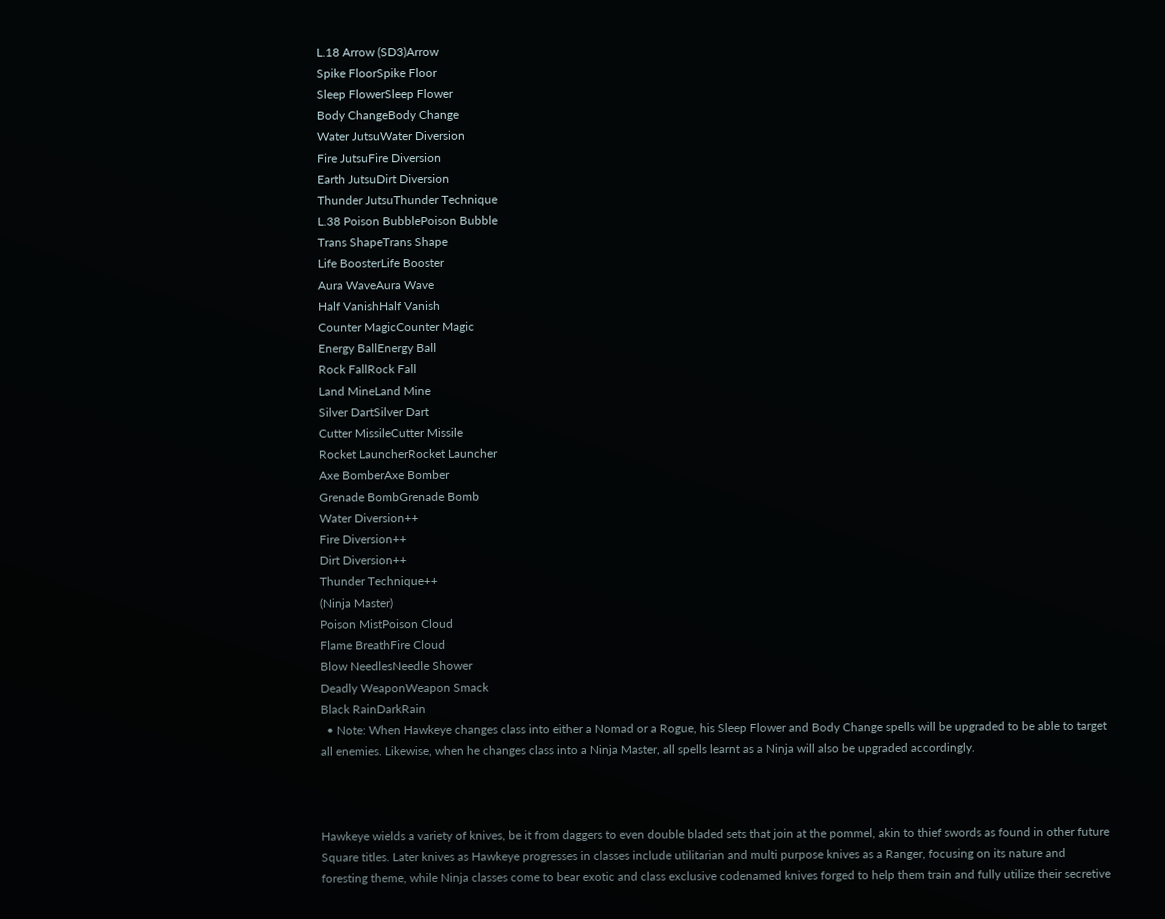L.18 Arrow (SD3)Arrow
Spike FloorSpike Floor
Sleep FlowerSleep Flower
Body ChangeBody Change
Water JutsuWater Diversion
Fire JutsuFire Diversion
Earth JutsuDirt Diversion
Thunder JutsuThunder Technique
L.38 Poison BubblePoison Bubble
Trans ShapeTrans Shape
Life BoosterLife Booster
Aura WaveAura Wave
Half VanishHalf Vanish
Counter MagicCounter Magic
Energy BallEnergy Ball
Rock FallRock Fall
Land MineLand Mine
Silver DartSilver Dart
Cutter MissileCutter Missile
Rocket LauncherRocket Launcher
Axe BomberAxe Bomber
Grenade BombGrenade Bomb
Water Diversion++
Fire Diversion++
Dirt Diversion++
Thunder Technique++
(Ninja Master)
Poison MistPoison Cloud
Flame BreathFire Cloud
Blow NeedlesNeedle Shower
Deadly WeaponWeapon Smack
Black RainDarkRain
  • Note: When Hawkeye changes class into either a Nomad or a Rogue, his Sleep Flower and Body Change spells will be upgraded to be able to target all enemies. Likewise, when he changes class into a Ninja Master, all spells learnt as a Ninja will also be upgraded accordingly.



Hawkeye wields a variety of knives, be it from daggers to even double bladed sets that join at the pommel, akin to thief swords as found in other future Square titles. Later knives as Hawkeye progresses in classes include utilitarian and multi purpose knives as a Ranger, focusing on its nature and foresting theme, while Ninja classes come to bear exotic and class exclusive codenamed knives forged to help them train and fully utilize their secretive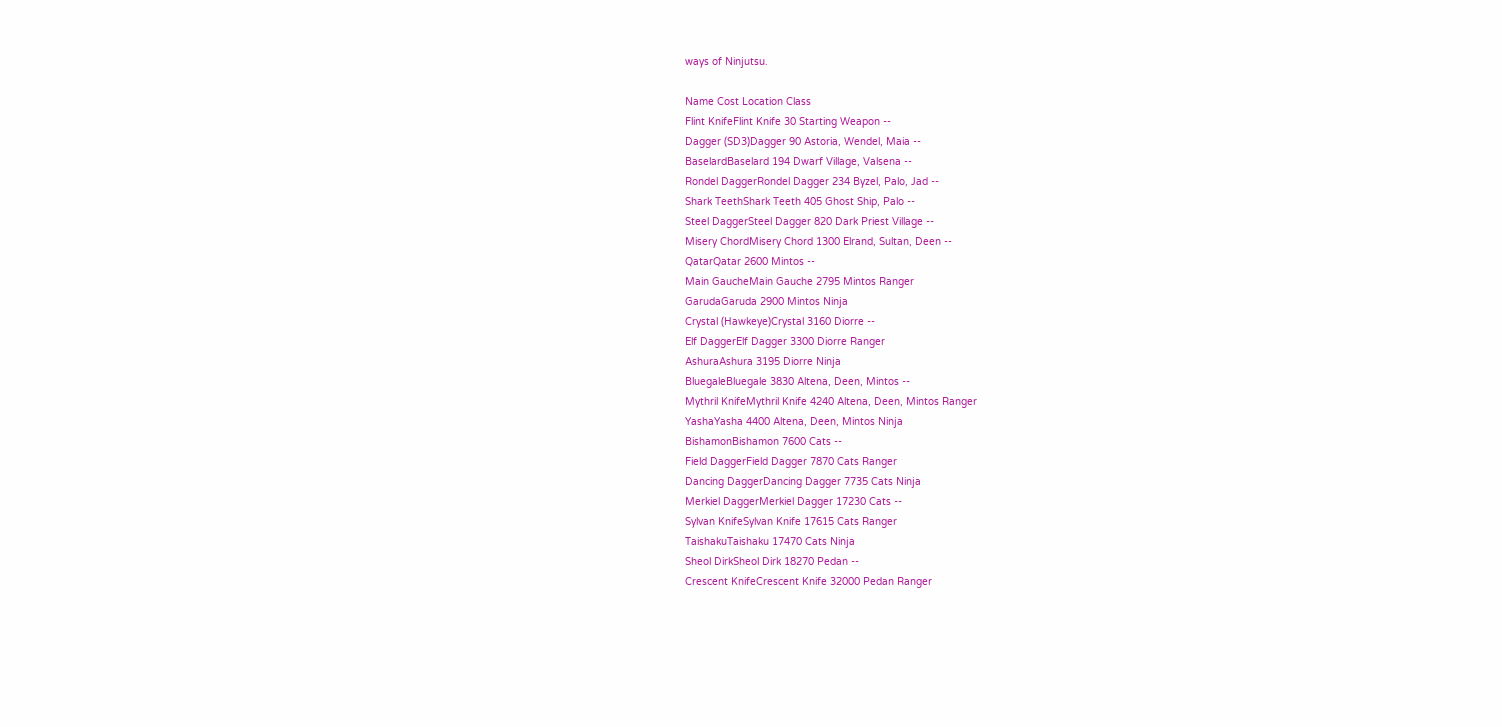ways of Ninjutsu.

Name Cost Location Class
Flint KnifeFlint Knife 30 Starting Weapon --
Dagger (SD3)Dagger 90 Astoria, Wendel, Maia --
BaselardBaselard 194 Dwarf Village, Valsena --
Rondel DaggerRondel Dagger 234 Byzel, Palo, Jad --
Shark TeethShark Teeth 405 Ghost Ship, Palo --
Steel DaggerSteel Dagger 820 Dark Priest Village --
Misery ChordMisery Chord 1300 Elrand, Sultan, Deen --
QatarQatar 2600 Mintos --
Main GaucheMain Gauche 2795 Mintos Ranger
GarudaGaruda 2900 Mintos Ninja
Crystal (Hawkeye)Crystal 3160 Diorre --
Elf DaggerElf Dagger 3300 Diorre Ranger
AshuraAshura 3195 Diorre Ninja
BluegaleBluegale 3830 Altena, Deen, Mintos --
Mythril KnifeMythril Knife 4240 Altena, Deen, Mintos Ranger
YashaYasha 4400 Altena, Deen, Mintos Ninja
BishamonBishamon 7600 Cats --
Field DaggerField Dagger 7870 Cats Ranger
Dancing DaggerDancing Dagger 7735 Cats Ninja
Merkiel DaggerMerkiel Dagger 17230 Cats --
Sylvan KnifeSylvan Knife 17615 Cats Ranger
TaishakuTaishaku 17470 Cats Ninja
Sheol DirkSheol Dirk 18270 Pedan --
Crescent KnifeCrescent Knife 32000 Pedan Ranger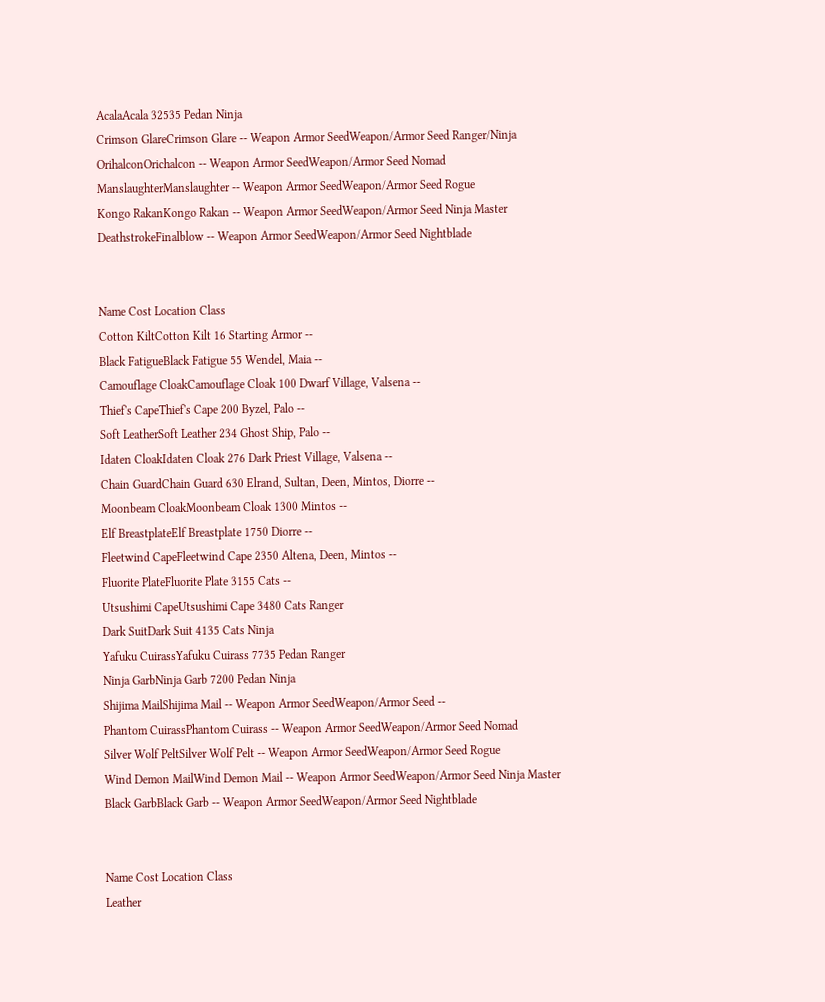AcalaAcala 32535 Pedan Ninja
Crimson GlareCrimson Glare -- Weapon Armor SeedWeapon/Armor Seed Ranger/Ninja
OrihalconOrichalcon -- Weapon Armor SeedWeapon/Armor Seed Nomad
ManslaughterManslaughter -- Weapon Armor SeedWeapon/Armor Seed Rogue
Kongo RakanKongo Rakan -- Weapon Armor SeedWeapon/Armor Seed Ninja Master
DeathstrokeFinalblow -- Weapon Armor SeedWeapon/Armor Seed Nightblade


Name Cost Location Class
Cotton KiltCotton Kilt 16 Starting Armor --
Black FatigueBlack Fatigue 55 Wendel, Maia --
Camouflage CloakCamouflage Cloak 100 Dwarf Village, Valsena --
Thief's CapeThief's Cape 200 Byzel, Palo --
Soft LeatherSoft Leather 234 Ghost Ship, Palo --
Idaten CloakIdaten Cloak 276 Dark Priest Village, Valsena --
Chain GuardChain Guard 630 Elrand, Sultan, Deen, Mintos, Diorre --
Moonbeam CloakMoonbeam Cloak 1300 Mintos --
Elf BreastplateElf Breastplate 1750 Diorre --
Fleetwind CapeFleetwind Cape 2350 Altena, Deen, Mintos --
Fluorite PlateFluorite Plate 3155 Cats --
Utsushimi CapeUtsushimi Cape 3480 Cats Ranger
Dark SuitDark Suit 4135 Cats Ninja
Yafuku CuirassYafuku Cuirass 7735 Pedan Ranger
Ninja GarbNinja Garb 7200 Pedan Ninja
Shijima MailShijima Mail -- Weapon Armor SeedWeapon/Armor Seed --
Phantom CuirassPhantom Cuirass -- Weapon Armor SeedWeapon/Armor Seed Nomad
Silver Wolf PeltSilver Wolf Pelt -- Weapon Armor SeedWeapon/Armor Seed Rogue
Wind Demon MailWind Demon Mail -- Weapon Armor SeedWeapon/Armor Seed Ninja Master
Black GarbBlack Garb -- Weapon Armor SeedWeapon/Armor Seed Nightblade


Name Cost Location Class
Leather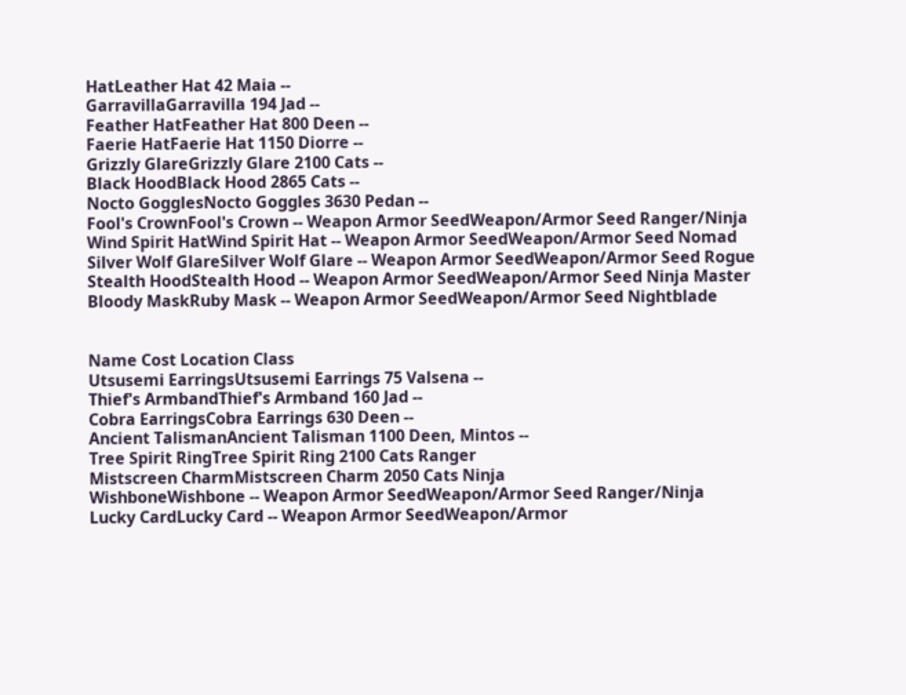HatLeather Hat 42 Maia --
GarravillaGarravilla 194 Jad --
Feather HatFeather Hat 800 Deen --
Faerie HatFaerie Hat 1150 Diorre --
Grizzly GlareGrizzly Glare 2100 Cats --
Black HoodBlack Hood 2865 Cats --
Nocto GogglesNocto Goggles 3630 Pedan --
Fool's CrownFool's Crown -- Weapon Armor SeedWeapon/Armor Seed Ranger/Ninja
Wind Spirit HatWind Spirit Hat -- Weapon Armor SeedWeapon/Armor Seed Nomad
Silver Wolf GlareSilver Wolf Glare -- Weapon Armor SeedWeapon/Armor Seed Rogue
Stealth HoodStealth Hood -- Weapon Armor SeedWeapon/Armor Seed Ninja Master
Bloody MaskRuby Mask -- Weapon Armor SeedWeapon/Armor Seed Nightblade


Name Cost Location Class
Utsusemi EarringsUtsusemi Earrings 75 Valsena --
Thief's ArmbandThief's Armband 160 Jad --
Cobra EarringsCobra Earrings 630 Deen --
Ancient TalismanAncient Talisman 1100 Deen, Mintos --
Tree Spirit RingTree Spirit Ring 2100 Cats Ranger
Mistscreen CharmMistscreen Charm 2050 Cats Ninja
WishboneWishbone -- Weapon Armor SeedWeapon/Armor Seed Ranger/Ninja
Lucky CardLucky Card -- Weapon Armor SeedWeapon/Armor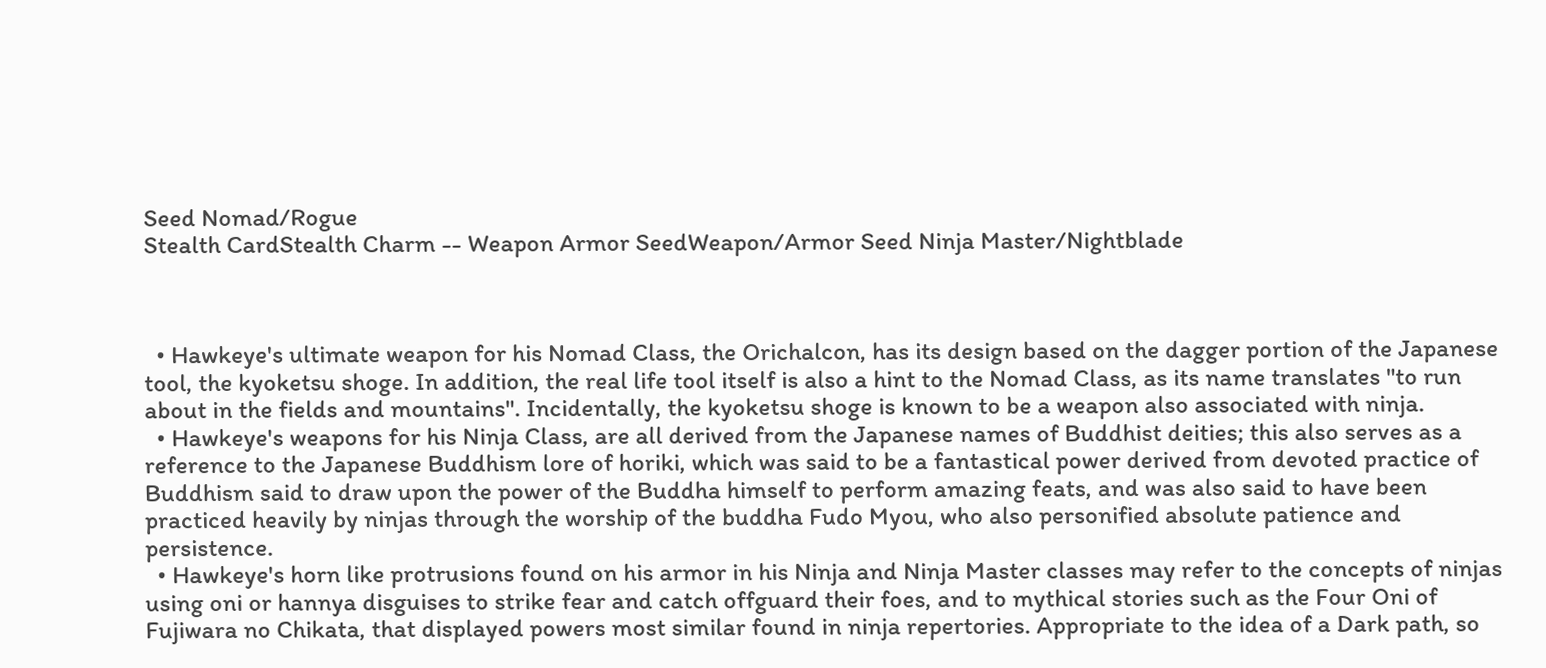Seed Nomad/Rogue
Stealth CardStealth Charm -- Weapon Armor SeedWeapon/Armor Seed Ninja Master/Nightblade



  • Hawkeye's ultimate weapon for his Nomad Class, the Orichalcon, has its design based on the dagger portion of the Japanese tool, the kyoketsu shoge. In addition, the real life tool itself is also a hint to the Nomad Class, as its name translates "to run about in the fields and mountains". Incidentally, the kyoketsu shoge is known to be a weapon also associated with ninja.
  • Hawkeye's weapons for his Ninja Class, are all derived from the Japanese names of Buddhist deities; this also serves as a reference to the Japanese Buddhism lore of horiki, which was said to be a fantastical power derived from devoted practice of Buddhism said to draw upon the power of the Buddha himself to perform amazing feats, and was also said to have been practiced heavily by ninjas through the worship of the buddha Fudo Myou, who also personified absolute patience and persistence.
  • Hawkeye's horn like protrusions found on his armor in his Ninja and Ninja Master classes may refer to the concepts of ninjas using oni or hannya disguises to strike fear and catch offguard their foes, and to mythical stories such as the Four Oni of Fujiwara no Chikata, that displayed powers most similar found in ninja repertories. Appropriate to the idea of a Dark path, so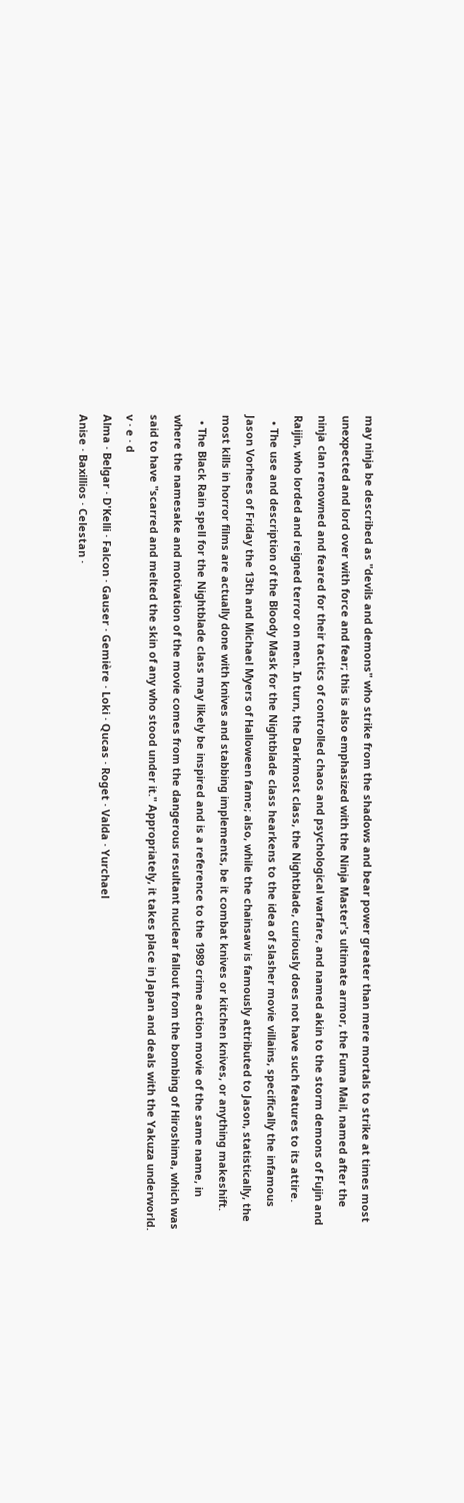may ninja be described as "devils and demons" who strike from the shadows and bear power greater than mere mortals to strike at times most unexpected and lord over with force and fear; this is also emphasized with the Ninja Master's ultimate armor, the Fuma Mail, named after the ninja clan renowned and feared for their tactics of controlled chaos and psychological warfare, and named akin to the storm demons of Fujin and Raijin, who lorded and reigned terror on men. In turn, the Darkmost class, the Nightblade, curiously does not have such features to its attire.
  • The use and description of the Bloody Mask for the Nightblade class hearkens to the idea of slasher movie villains, specifically the infamous Jason Vorhees of Friday the 13th and Michael Myers of Halloween fame; also, while the chainsaw is famously attributed to Jason, statistically, the most kills in horror films are actually done with knives and stabbing implements, be it combat knives or kitchen knives, or anything makeshift.
  • The Black Rain spell for the Nightblade class may likely be inspired and is a reference to the 1989 crime action movie of the same name, in where the namesake and motivation of the movie comes from the dangerous resultant nuclear fallout from the bombing of Hiroshima, which was said to have "scarred and melted the skin of any who stood under it." Appropriately, it takes place in Japan and deals with the Yakuza underworld.
v · e · d
Alma · Belgar · D'Kelli · Falcon · Gauser · Gemière · Loki · Qucas · Roget · Valda · Yurchael
Anise · Baxillios · Celestan ·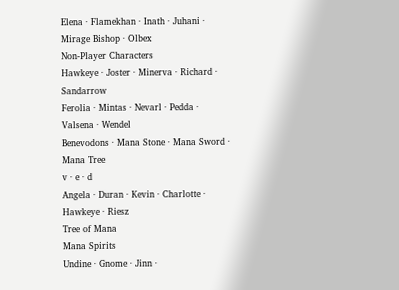Elena · Flamekhan · Inath · Juhani · Mirage Bishop · Olbex
Non-Player Characters
Hawkeye · Joster · Minerva · Richard · Sandarrow
Ferolia · Mintas · Nevarl · Pedda · Valsena · Wendel
Benevodons · Mana Stone · Mana Sword · Mana Tree
v · e · d
Angela · Duran · Kevin · Charlotte · Hawkeye · Riesz
Tree of Mana
Mana Spirits
Undine · Gnome · Jinn ·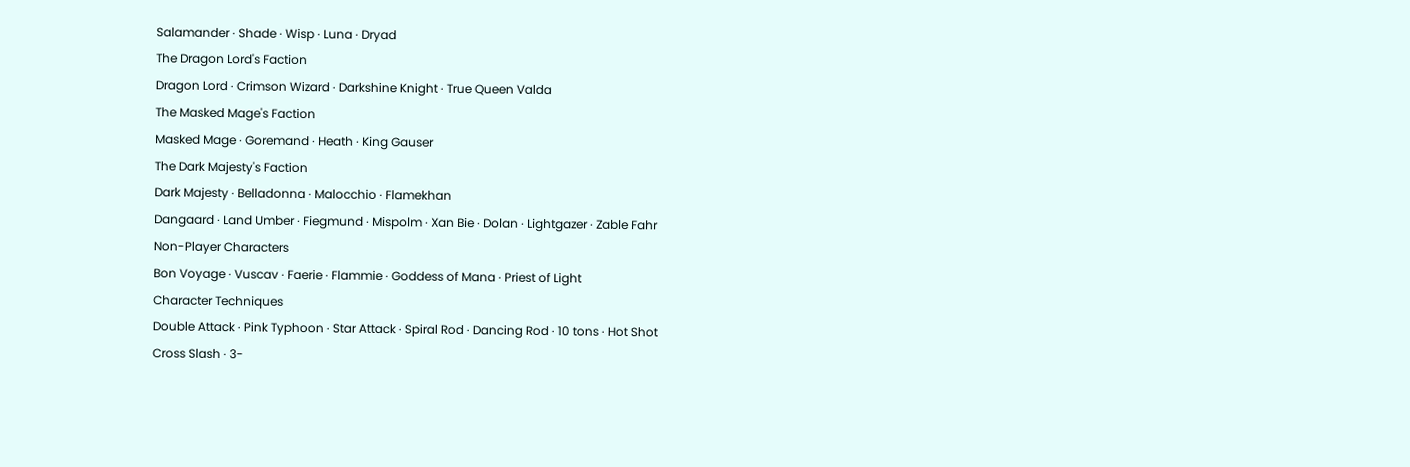Salamander · Shade · Wisp · Luna · Dryad
The Dragon Lord's Faction
Dragon Lord · Crimson Wizard · Darkshine Knight · True Queen Valda
The Masked Mage's Faction
Masked Mage · Goremand · Heath · King Gauser
The Dark Majesty's Faction
Dark Majesty · Belladonna · Malocchio · Flamekhan
Dangaard · Land Umber · Fiegmund · Mispolm · Xan Bie · Dolan · Lightgazer · Zable Fahr
Non-Player Characters
Bon Voyage · Vuscav · Faerie · Flammie · Goddess of Mana · Priest of Light
Character Techniques
Double Attack · Pink Typhoon · Star Attack · Spiral Rod · Dancing Rod · 10 tons · Hot Shot
Cross Slash · 3-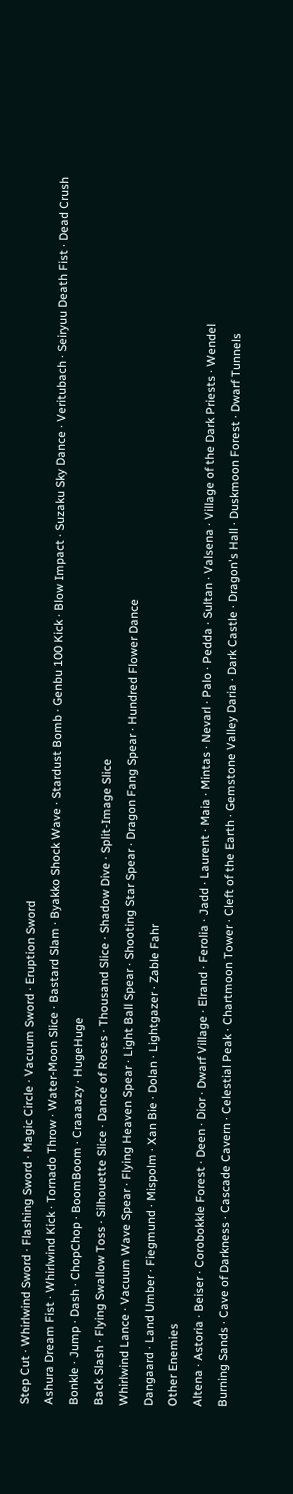Step Cut · Whirlwind Sword · Flashing Sword · Magic Circle · Vacuum Sword · Eruption Sword
Ashura Dream Fist · Whirlwind Kick · Tornado Throw · Water-Moon Slice · Bastard Slam · Byakko Shock Wave · Stardust Bomb · Genbu 100 Kick · Blow Impact · Suzaku Sky Dance · Veritubach · Seiryuu Death Fist · Dead Crush
Bonkle · Jump · Dash · ChopChop · BoomBoom · Craaaazy · HugeHuge
Back Slash · Flying Swallow Toss · Silhouette Slice · Dance of Roses · Thousand Slice · Shadow Dive · Split-Image Slice
Whirlwind Lance · Vacuum Wave Spear · Flying Heaven Spear · Light Ball Spear · Shooting Star Spear · Dragon Fang Spear · Hundred Flower Dance
Dangaard · Land Umber · Fiegmund · Mispolm · Xan Bie · Dolan · Lightgazer · Zable Fahr
Other Enemies
Altena · Astoria · Beiser · Corobokkle Forest · Deen · Dior · Dwarf Village · Elrand · Ferolia · Jadd · Laurent · Maia · Mintas · Nevarl · Palo · Pedda · Sultan · Valsena · Village of the Dark Priests · Wendel
Burning Sands · Cave of Darkness · Cascade Cavern · Celestial Peak · Chartmoon Tower · Cleft of the Earth · Gemstone Valley Daria · Dark Castle · Dragon's Hall · Duskmoon Forest · Dwarf Tunnels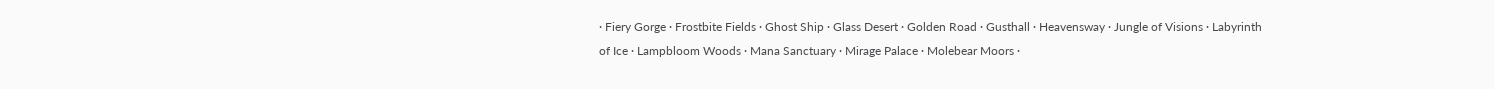· Fiery Gorge · Frostbite Fields · Ghost Ship · Glass Desert · Golden Road · Gusthall · Heavensway · Jungle of Visions · Labyrinth of Ice · Lampbloom Woods · Mana Sanctuary · Mirage Palace · Molebear Moors ·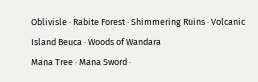Oblivisle · Rabite Forest · Shimmering Ruins · Volcanic Island Beuca · Woods of Wandara
Mana Tree · Mana Sword ·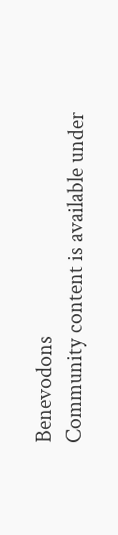Benevodons
Community content is available under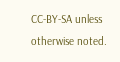CC-BY-SA unless otherwise noted.